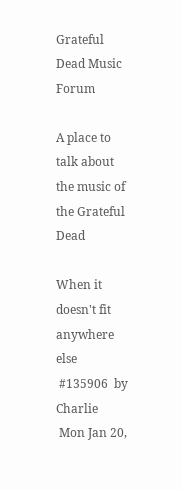Grateful Dead Music Forum

A place to talk about the music of the Grateful Dead

When it doesn't fit anywhere else
 #135906  by Charlie
 Mon Jan 20,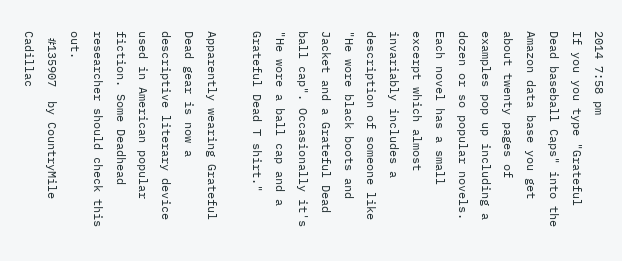2014 7:58 pm
If you you type "Grateful Dead baseball Caps" into the Amazon data base you get about twenty pages of examples pop up including a dozen or so popular novels. Each novel has a small excerpt which almost invariably includes a description of someone like "He wore black boots and Jacket and a Grateful Dead ball cap". Occasionally it's "He wore a ball cap and a Grateful Dead T shirt."

Apparently wearing Grateful Dead gear is now a descriptive literary device used in American popular fiction. Some Deadhead researcher should check this out.
 #135907  by CountryMile Cadillac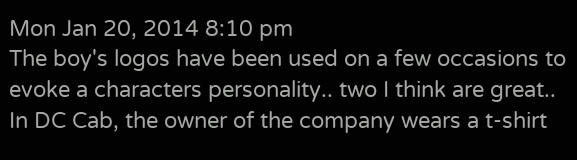Mon Jan 20, 2014 8:10 pm
The boy's logos have been used on a few occasions to evoke a characters personality.. two I think are great.. In DC Cab, the owner of the company wears a t-shirt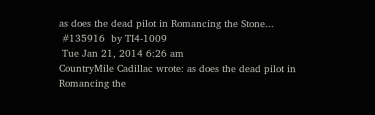as does the dead pilot in Romancing the Stone...
 #135916  by TI4-1009
 Tue Jan 21, 2014 6:26 am
CountryMile Cadillac wrote: as does the dead pilot in Romancing the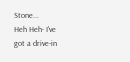Stone...
Heh Heh- I've got a drive-in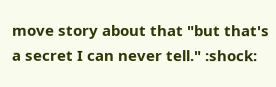move story about that "but that's a secret I can never tell." :shock: